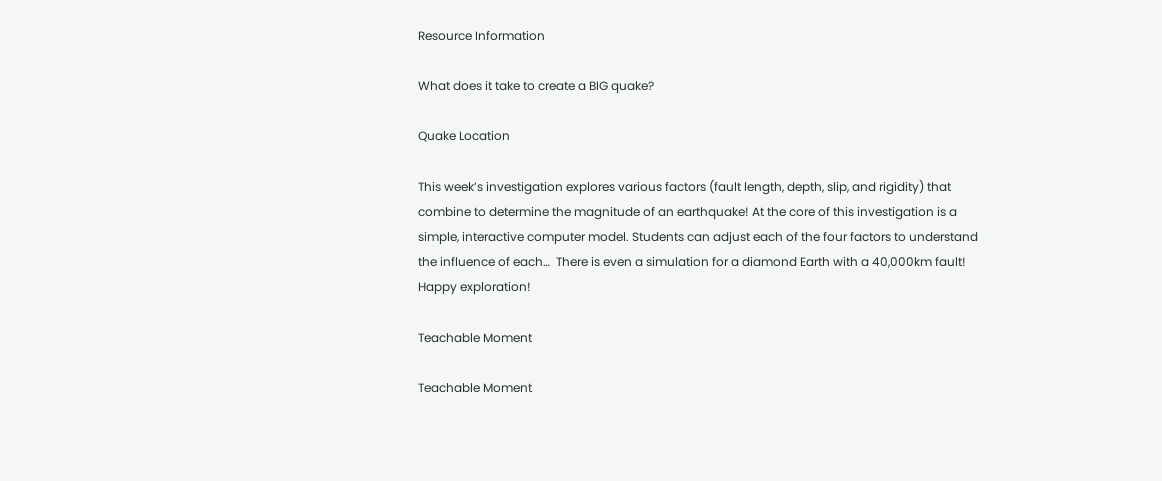Resource Information

What does it take to create a BIG quake?

Quake Location

This week’s investigation explores various factors (fault length, depth, slip, and rigidity) that combine to determine the magnitude of an earthquake! At the core of this investigation is a simple, interactive computer model. Students can adjust each of the four factors to understand the influence of each…  There is even a simulation for a diamond Earth with a 40,000km fault!  Happy exploration!

Teachable Moment

Teachable Moment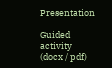Presentation

Guided activity (docx / pdf)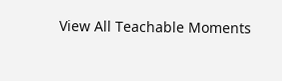View All Teachable Moments